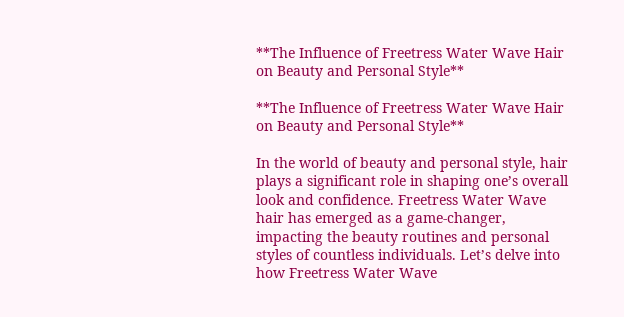**The Influence of Freetress Water Wave Hair on Beauty and Personal Style**

**The Influence of Freetress Water Wave Hair on Beauty and Personal Style**

In the world of beauty and personal style, hair plays a significant role in shaping one’s overall look and confidence. Freetress Water Wave hair has emerged as a game-changer, impacting the beauty routines and personal styles of countless individuals. Let’s delve into how Freetress Water Wave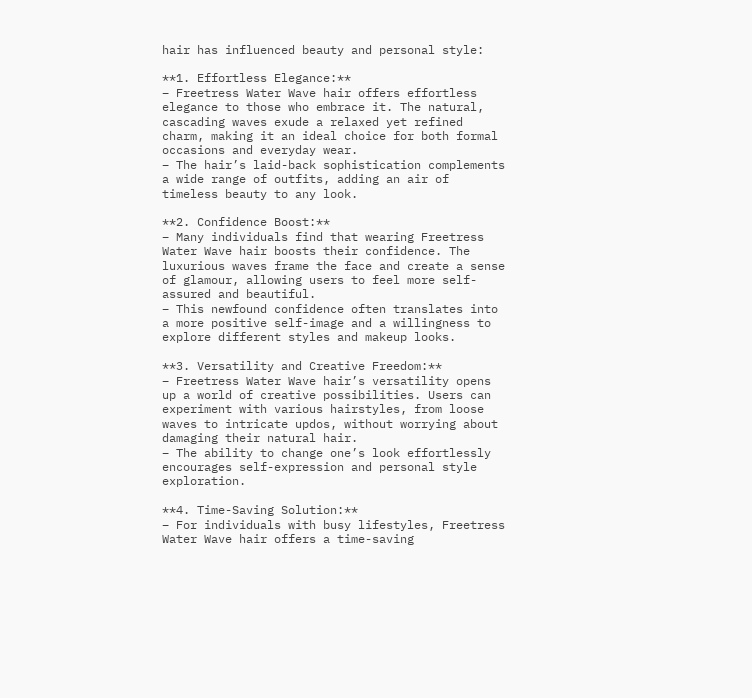hair has influenced beauty and personal style:

**1. Effortless Elegance:**
– Freetress Water Wave hair offers effortless elegance to those who embrace it. The natural, cascading waves exude a relaxed yet refined charm, making it an ideal choice for both formal occasions and everyday wear.
– The hair’s laid-back sophistication complements a wide range of outfits, adding an air of timeless beauty to any look.

**2. Confidence Boost:**
– Many individuals find that wearing Freetress Water Wave hair boosts their confidence. The luxurious waves frame the face and create a sense of glamour, allowing users to feel more self-assured and beautiful.
– This newfound confidence often translates into a more positive self-image and a willingness to explore different styles and makeup looks.

**3. Versatility and Creative Freedom:**
– Freetress Water Wave hair’s versatility opens up a world of creative possibilities. Users can experiment with various hairstyles, from loose waves to intricate updos, without worrying about damaging their natural hair.
– The ability to change one’s look effortlessly encourages self-expression and personal style exploration.

**4. Time-Saving Solution:**
– For individuals with busy lifestyles, Freetress Water Wave hair offers a time-saving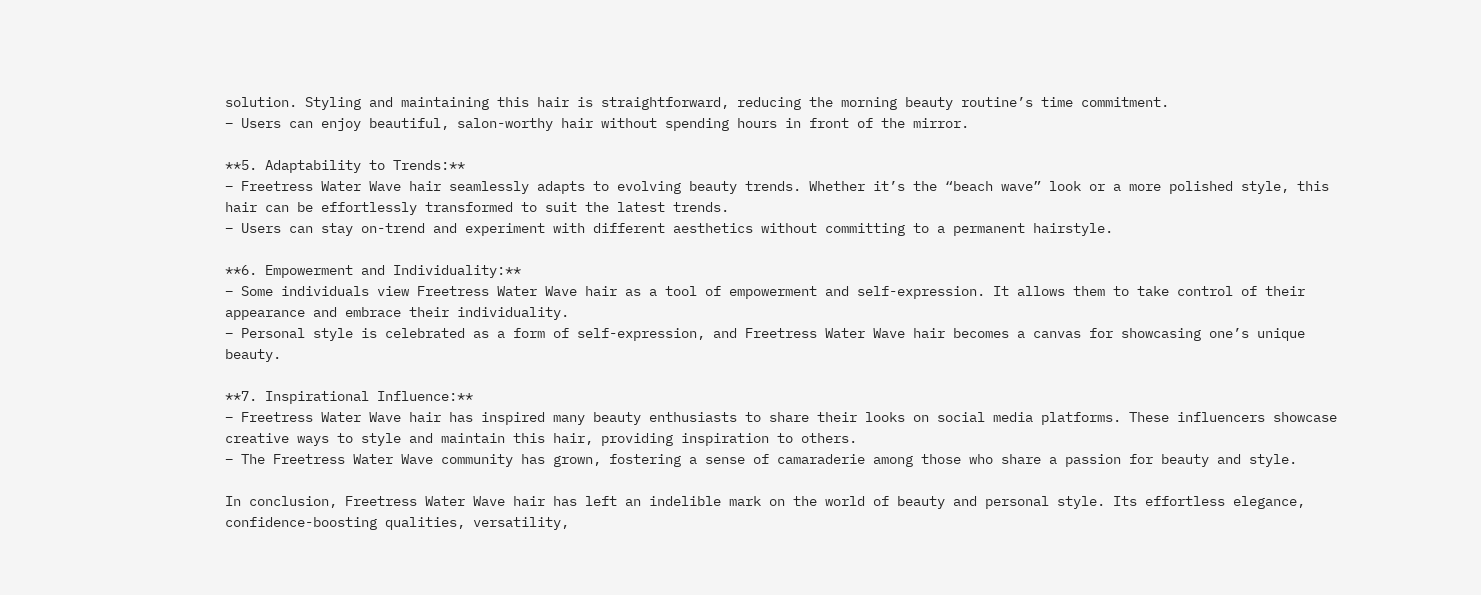solution. Styling and maintaining this hair is straightforward, reducing the morning beauty routine’s time commitment.
– Users can enjoy beautiful, salon-worthy hair without spending hours in front of the mirror.

**5. Adaptability to Trends:**
– Freetress Water Wave hair seamlessly adapts to evolving beauty trends. Whether it’s the “beach wave” look or a more polished style, this hair can be effortlessly transformed to suit the latest trends.
– Users can stay on-trend and experiment with different aesthetics without committing to a permanent hairstyle.

**6. Empowerment and Individuality:**
– Some individuals view Freetress Water Wave hair as a tool of empowerment and self-expression. It allows them to take control of their appearance and embrace their individuality.
– Personal style is celebrated as a form of self-expression, and Freetress Water Wave hair becomes a canvas for showcasing one’s unique beauty.

**7. Inspirational Influence:**
– Freetress Water Wave hair has inspired many beauty enthusiasts to share their looks on social media platforms. These influencers showcase creative ways to style and maintain this hair, providing inspiration to others.
– The Freetress Water Wave community has grown, fostering a sense of camaraderie among those who share a passion for beauty and style.

In conclusion, Freetress Water Wave hair has left an indelible mark on the world of beauty and personal style. Its effortless elegance, confidence-boosting qualities, versatility,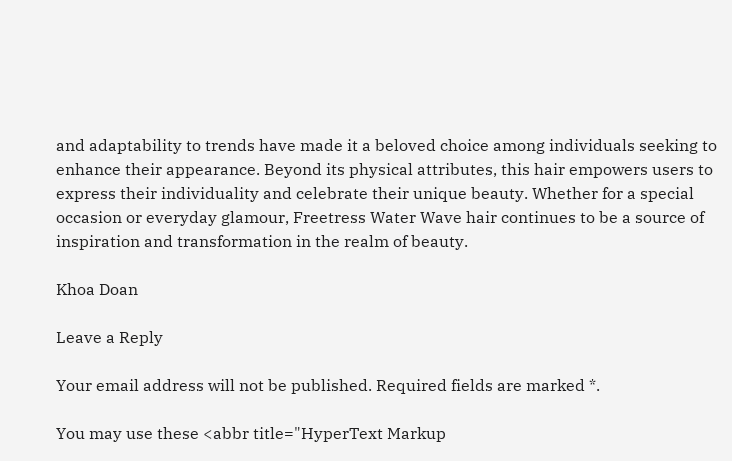and adaptability to trends have made it a beloved choice among individuals seeking to enhance their appearance. Beyond its physical attributes, this hair empowers users to express their individuality and celebrate their unique beauty. Whether for a special occasion or everyday glamour, Freetress Water Wave hair continues to be a source of inspiration and transformation in the realm of beauty.

Khoa Doan

Leave a Reply

Your email address will not be published. Required fields are marked *.

You may use these <abbr title="HyperText Markup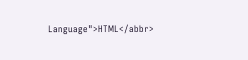Language">HTML</abbr>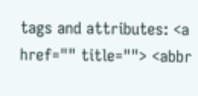tags and attributes: <a href="" title=""> <abbr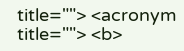title=""> <acronym title=""> <b>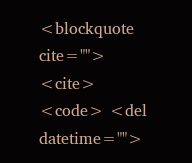<blockquote cite=""> <cite> <code> <del datetime="">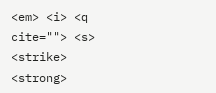<em> <i> <q cite=""> <s> <strike> <strong>